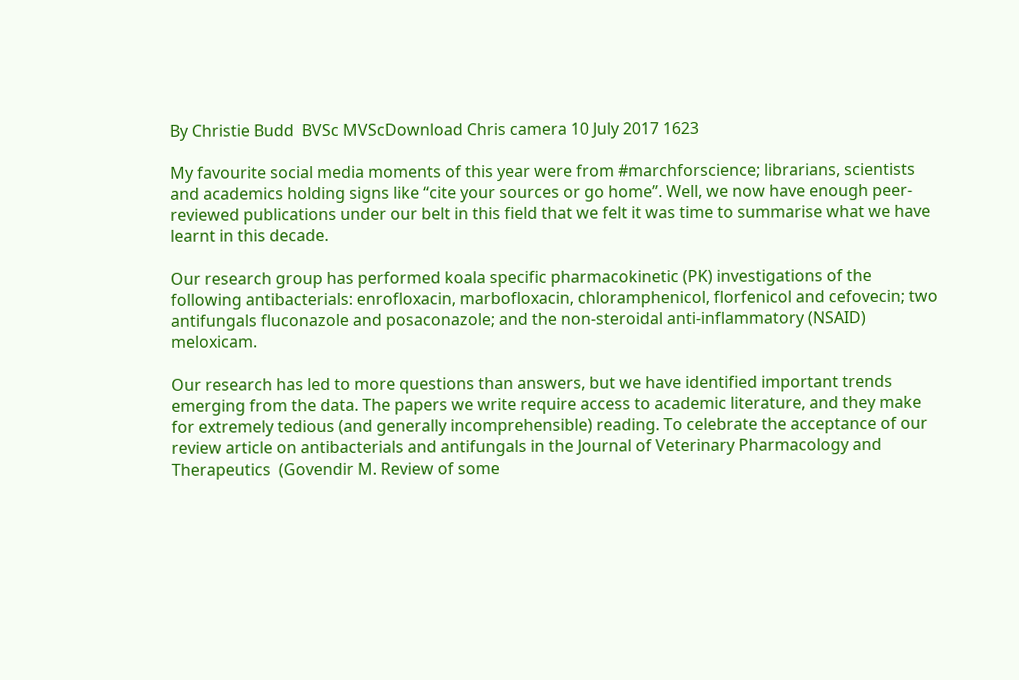By Christie Budd  BVSc MVScDownload Chris camera 10 July 2017 1623

My favourite social media moments of this year were from #marchforscience; librarians, scientists and academics holding signs like “cite your sources or go home”. Well, we now have enough peer-reviewed publications under our belt in this field that we felt it was time to summarise what we have learnt in this decade.

Our research group has performed koala specific pharmacokinetic (PK) investigations of the following antibacterials: enrofloxacin, marbofloxacin, chloramphenicol, florfenicol and cefovecin; two antifungals fluconazole and posaconazole; and the non-steroidal anti-inflammatory (NSAID) meloxicam.

Our research has led to more questions than answers, but we have identified important trends emerging from the data. The papers we write require access to academic literature, and they make for extremely tedious (and generally incomprehensible) reading. To celebrate the acceptance of our review article on antibacterials and antifungals in the Journal of Veterinary Pharmacology and Therapeutics  (Govendir M. Review of some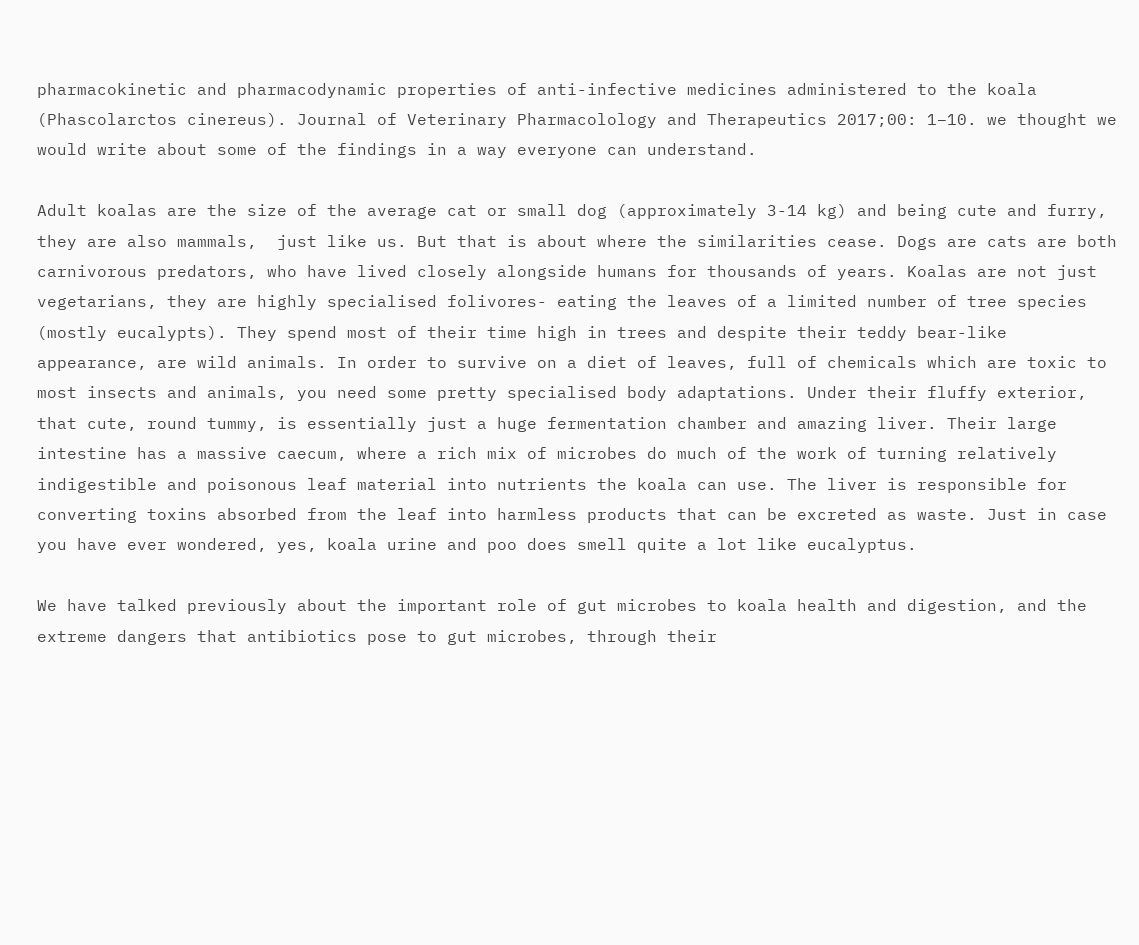pharmacokinetic and pharmacodynamic properties of anti-infective medicines administered to the koala (Phascolarctos cinereus). Journal of Veterinary Pharmacolology and Therapeutics 2017;00: 1–10. we thought we would write about some of the findings in a way everyone can understand.

Adult koalas are the size of the average cat or small dog (approximately 3-14 kg) and being cute and furry, they are also mammals,  just like us. But that is about where the similarities cease. Dogs are cats are both carnivorous predators, who have lived closely alongside humans for thousands of years. Koalas are not just vegetarians, they are highly specialised folivores- eating the leaves of a limited number of tree species (mostly eucalypts). They spend most of their time high in trees and despite their teddy bear-like appearance, are wild animals. In order to survive on a diet of leaves, full of chemicals which are toxic to most insects and animals, you need some pretty specialised body adaptations. Under their fluffy exterior, that cute, round tummy, is essentially just a huge fermentation chamber and amazing liver. Their large intestine has a massive caecum, where a rich mix of microbes do much of the work of turning relatively indigestible and poisonous leaf material into nutrients the koala can use. The liver is responsible for converting toxins absorbed from the leaf into harmless products that can be excreted as waste. Just in case you have ever wondered, yes, koala urine and poo does smell quite a lot like eucalyptus.

We have talked previously about the important role of gut microbes to koala health and digestion, and the extreme dangers that antibiotics pose to gut microbes, through their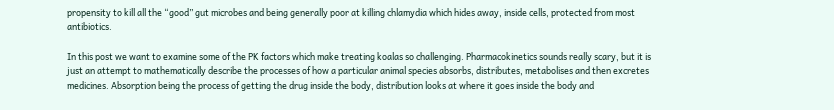propensity to kill all the “good” gut microbes and being generally poor at killing chlamydia which hides away, inside cells, protected from most antibiotics.

In this post we want to examine some of the PK factors which make treating koalas so challenging. Pharmacokinetics sounds really scary, but it is just an attempt to mathematically describe the processes of how a particular animal species absorbs, distributes, metabolises and then excretes medicines. Absorption being the process of getting the drug inside the body, distribution looks at where it goes inside the body and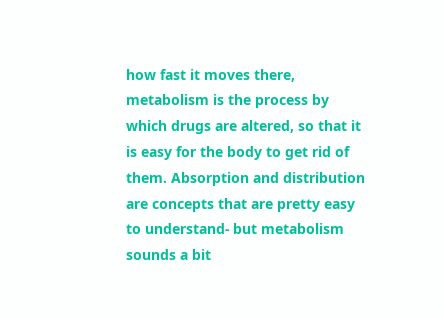how fast it moves there, metabolism is the process by which drugs are altered, so that it is easy for the body to get rid of them. Absorption and distribution are concepts that are pretty easy to understand- but metabolism sounds a bit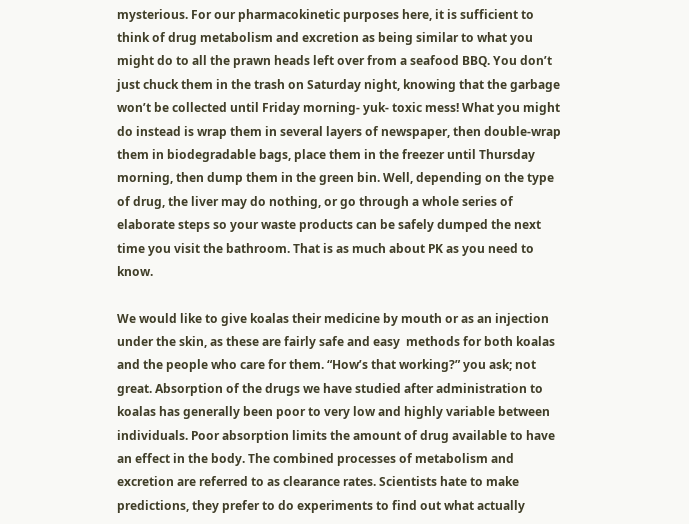mysterious. For our pharmacokinetic purposes here, it is sufficient to think of drug metabolism and excretion as being similar to what you might do to all the prawn heads left over from a seafood BBQ. You don’t just chuck them in the trash on Saturday night, knowing that the garbage won’t be collected until Friday morning- yuk- toxic mess! What you might do instead is wrap them in several layers of newspaper, then double-wrap them in biodegradable bags, place them in the freezer until Thursday morning, then dump them in the green bin. Well, depending on the type of drug, the liver may do nothing, or go through a whole series of elaborate steps so your waste products can be safely dumped the next time you visit the bathroom. That is as much about PK as you need to know.

We would like to give koalas their medicine by mouth or as an injection under the skin, as these are fairly safe and easy  methods for both koalas and the people who care for them. “How’s that working?” you ask; not great. Absorption of the drugs we have studied after administration to koalas has generally been poor to very low and highly variable between individuals. Poor absorption limits the amount of drug available to have an effect in the body. The combined processes of metabolism and excretion are referred to as clearance rates. Scientists hate to make predictions, they prefer to do experiments to find out what actually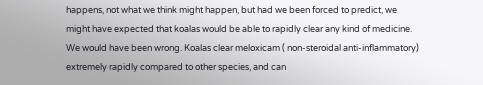happens, not what we think might happen, but had we been forced to predict, we might have expected that koalas would be able to rapidly clear any kind of medicine. We would have been wrong. Koalas clear meloxicam ( non-steroidal anti-inflammatory) extremely rapidly compared to other species, and can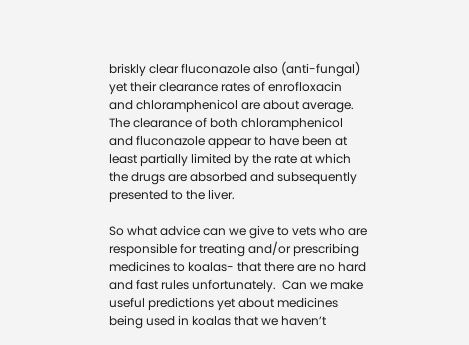briskly clear fluconazole also (anti-fungal) yet their clearance rates of enrofloxacin and chloramphenicol are about average. The clearance of both chloramphenicol and fluconazole appear to have been at least partially limited by the rate at which the drugs are absorbed and subsequently presented to the liver.

So what advice can we give to vets who are responsible for treating and/or prescribing medicines to koalas- that there are no hard and fast rules unfortunately.  Can we make useful predictions yet about medicines being used in koalas that we haven’t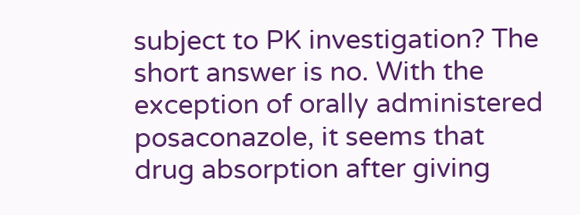subject to PK investigation? The short answer is no. With the exception of orally administered posaconazole, it seems that drug absorption after giving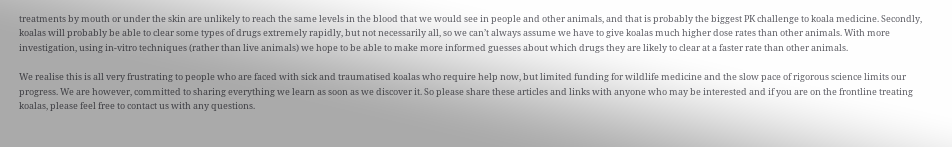treatments by mouth or under the skin are unlikely to reach the same levels in the blood that we would see in people and other animals, and that is probably the biggest PK challenge to koala medicine. Secondly, koalas will probably be able to clear some types of drugs extremely rapidly, but not necessarily all, so we can’t always assume we have to give koalas much higher dose rates than other animals. With more investigation, using in-vitro techniques (rather than live animals) we hope to be able to make more informed guesses about which drugs they are likely to clear at a faster rate than other animals.

We realise this is all very frustrating to people who are faced with sick and traumatised koalas who require help now, but limited funding for wildlife medicine and the slow pace of rigorous science limits our progress. We are however, committed to sharing everything we learn as soon as we discover it. So please share these articles and links with anyone who may be interested and if you are on the frontline treating koalas, please feel free to contact us with any questions.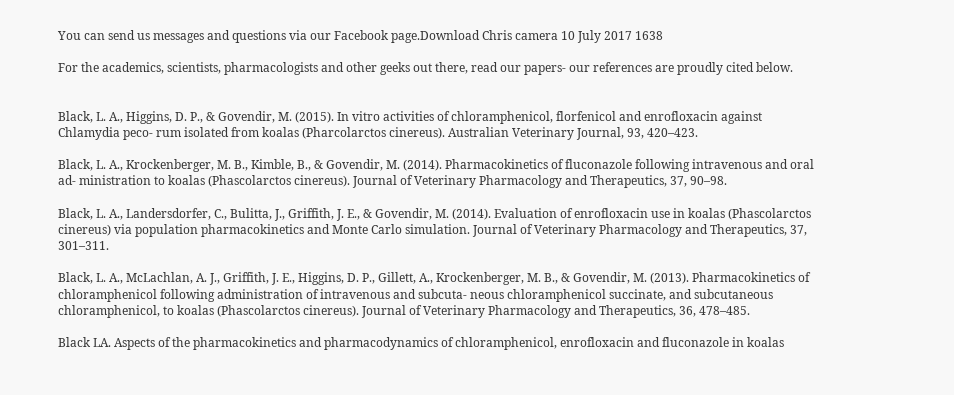You can send us messages and questions via our Facebook page.Download Chris camera 10 July 2017 1638

For the academics, scientists, pharmacologists and other geeks out there, read our papers- our references are proudly cited below.


Black, L. A., Higgins, D. P., & Govendir, M. (2015). In vitro activities of chloramphenicol, florfenicol and enrofloxacin against Chlamydia peco- rum isolated from koalas (Pharcolarctos cinereus). Australian Veterinary Journal, 93, 420–423.

Black, L. A., Krockenberger, M. B., Kimble, B., & Govendir, M. (2014). Pharmacokinetics of fluconazole following intravenous and oral ad- ministration to koalas (Phascolarctos cinereus). Journal of Veterinary Pharmacology and Therapeutics, 37, 90–98.

Black, L. A., Landersdorfer, C., Bulitta, J., Griffith, J. E., & Govendir, M. (2014). Evaluation of enrofloxacin use in koalas (Phascolarctos cinereus) via population pharmacokinetics and Monte Carlo simulation. Journal of Veterinary Pharmacology and Therapeutics, 37, 301–311.

Black, L. A., McLachlan, A. J., Griffith, J. E., Higgins, D. P., Gillett, A., Krockenberger, M. B., & Govendir, M. (2013). Pharmacokinetics of chloramphenicol following administration of intravenous and subcuta- neous chloramphenicol succinate, and subcutaneous chloramphenicol, to koalas (Phascolarctos cinereus). Journal of Veterinary Pharmacology and Therapeutics, 36, 478–485.

Black LA. Aspects of the pharmacokinetics and pharmacodynamics of chloramphenicol, enrofloxacin and fluconazole in koalas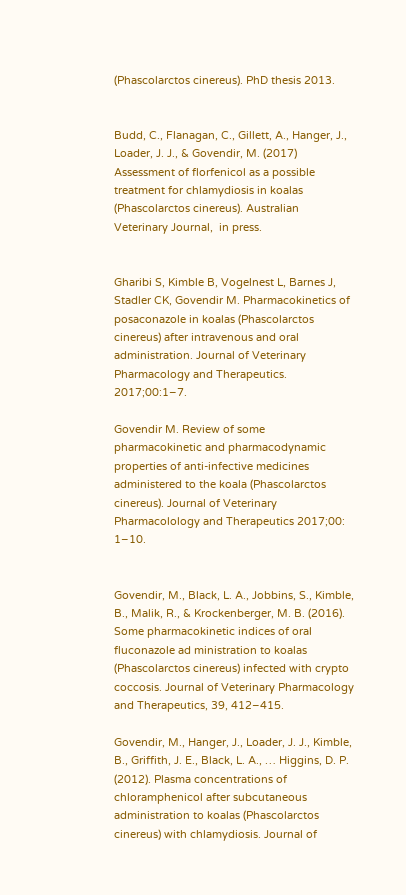(Phascolarctos cinereus). PhD thesis 2013.


Budd, C., Flanagan, C., Gillett, A., Hanger, J., Loader, J. J., & Govendir, M. (2017) Assessment of florfenicol as a possible treatment for chlamydiosis in koalas (Phascolarctos cinereus). Australian Veterinary Journal,  in press.


Gharibi S, Kimble B, Vogelnest L, Barnes J, Stadler CK, Govendir M. Pharmacokinetics of posaconazole in koalas (Phascolarctos cinereus) after intravenous and oral administration. Journal of Veterinary Pharmacology and Therapeutics. 2017;00:1–7.

Govendir M. Review of some pharmacokinetic and pharmacodynamic properties of anti-infective medicines administered to the koala (Phascolarctos cinereus). Journal of Veterinary Pharmacolology and Therapeutics 2017;00: 1–10.


Govendir, M., Black, L. A., Jobbins, S., Kimble, B., Malik, R., & Krockenberger, M. B. (2016). Some pharmacokinetic indices of oral fluconazole ad ministration to koalas (Phascolarctos cinereus) infected with crypto coccosis. Journal of Veterinary Pharmacology and Therapeutics, 39, 412–415.

Govendir, M., Hanger, J., Loader, J. J., Kimble, B., Griffith, J. E., Black, L. A., … Higgins, D. P. (2012). Plasma concentrations of chloramphenicol after subcutaneous administration to koalas (Phascolarctos cinereus) with chlamydiosis. Journal of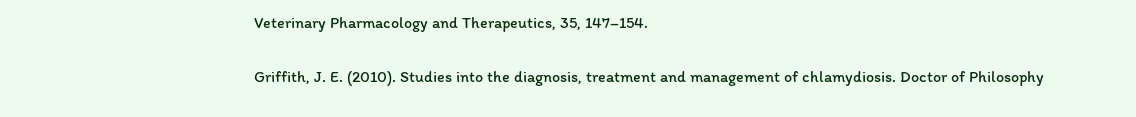Veterinary Pharmacology and Therapeutics, 35, 147–154.

Griffith, J. E. (2010). Studies into the diagnosis, treatment and management of chlamydiosis. Doctor of Philosophy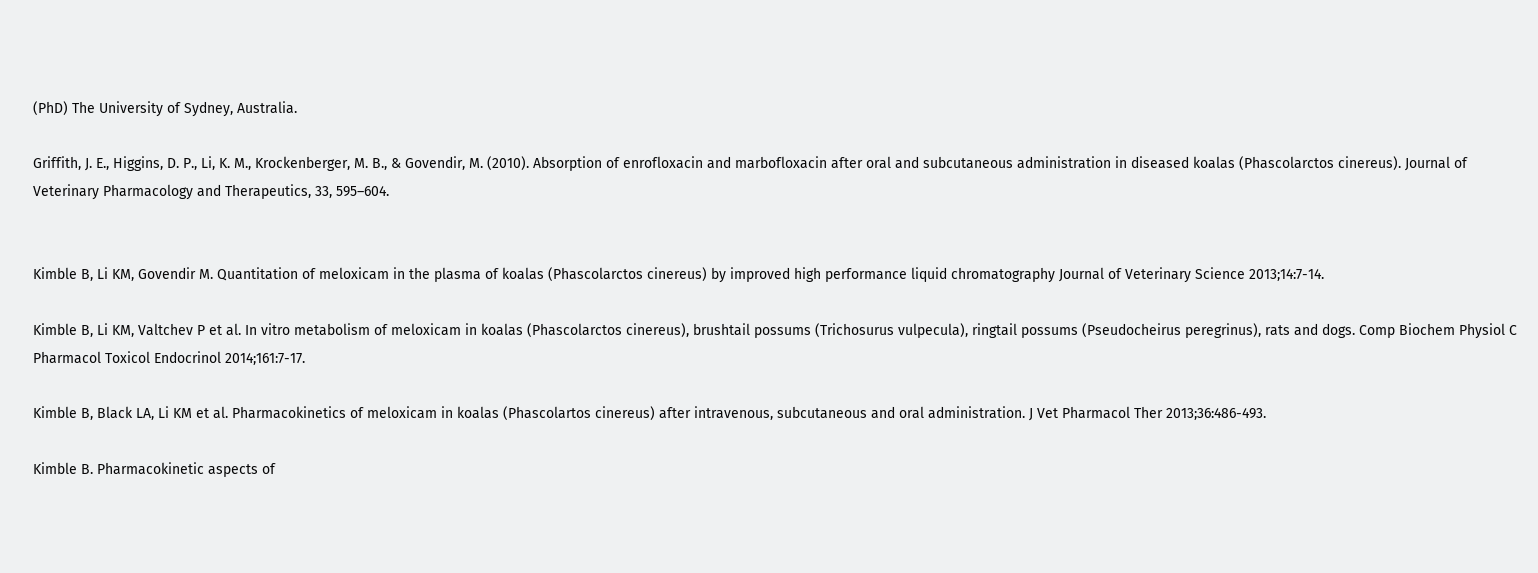(PhD) The University of Sydney, Australia.

Griffith, J. E., Higgins, D. P., Li, K. M., Krockenberger, M. B., & Govendir, M. (2010). Absorption of enrofloxacin and marbofloxacin after oral and subcutaneous administration in diseased koalas (Phascolarctos cinereus). Journal of Veterinary Pharmacology and Therapeutics, 33, 595–604.


Kimble B, Li KM, Govendir M. Quantitation of meloxicam in the plasma of koalas (Phascolarctos cinereus) by improved high performance liquid chromatography Journal of Veterinary Science 2013;14:7-14.

Kimble B, Li KM, Valtchev P et al. In vitro metabolism of meloxicam in koalas (Phascolarctos cinereus), brushtail possums (Trichosurus vulpecula), ringtail possums (Pseudocheirus peregrinus), rats and dogs. Comp Biochem Physiol C Pharmacol Toxicol Endocrinol 2014;161:7-17.

Kimble B, Black LA, Li KM et al. Pharmacokinetics of meloxicam in koalas (Phascolartos cinereus) after intravenous, subcutaneous and oral administration. J Vet Pharmacol Ther 2013;36:486-493.

Kimble B. Pharmacokinetic aspects of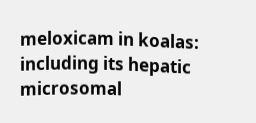meloxicam in koalas: including its hepatic microsomal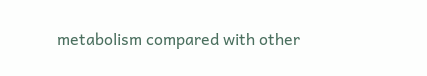metabolism compared with other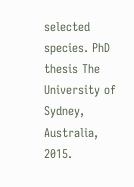selected species. PhD thesis The University of Sydney, Australia, 2015.